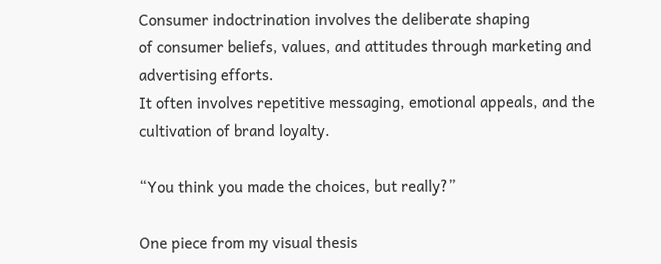Consumer indoctrination involves the deliberate shaping
of consumer beliefs, values, and attitudes through marketing and advertising efforts.
It often involves repetitive messaging, emotional appeals, and the cultivation of brand loyalty.

“You think you made the choices, but really?”

One piece from my visual thesis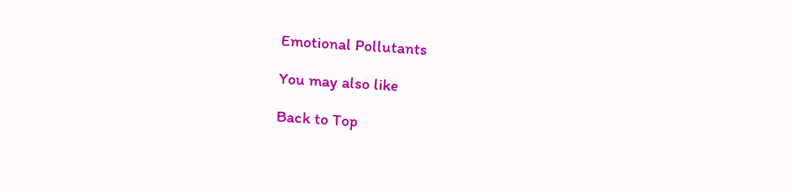Emotional Pollutants

You may also like

Back to Top